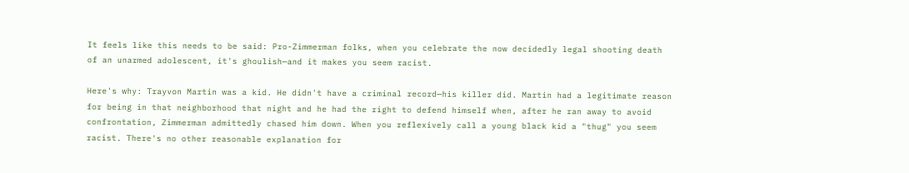It feels like this needs to be said: Pro-Zimmerman folks, when you celebrate the now decidedly legal shooting death of an unarmed adolescent, it's ghoulish—and it makes you seem racist.

Here's why: Trayvon Martin was a kid. He didn't have a criminal record—his killer did. Martin had a legitimate reason for being in that neighborhood that night and he had the right to defend himself when, after he ran away to avoid confrontation, Zimmerman admittedly chased him down. When you reflexively call a young black kid a "thug" you seem racist. There's no other reasonable explanation for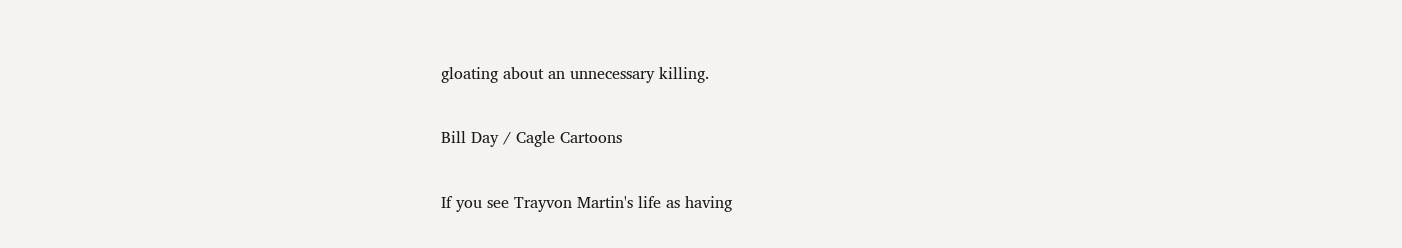gloating about an unnecessary killing.

Bill Day / Cagle Cartoons

If you see Trayvon Martin's life as having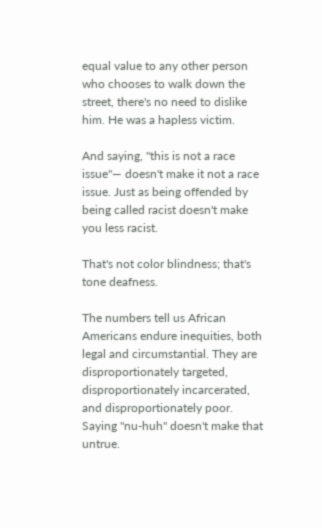equal value to any other person who chooses to walk down the street, there's no need to dislike him. He was a hapless victim.

And saying, "this is not a race issue"— doesn't make it not a race issue. Just as being offended by being called racist doesn't make you less racist.

That's not color blindness; that's tone deafness.

The numbers tell us African Americans endure inequities, both legal and circumstantial. They are disproportionately targeted, disproportionately incarcerated, and disproportionately poor. Saying "nu-huh" doesn't make that untrue.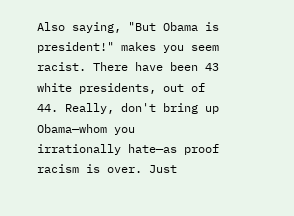Also saying, "But Obama is president!" makes you seem racist. There have been 43 white presidents, out of 44. Really, don't bring up Obama—whom you irrationally hate—as proof racism is over. Just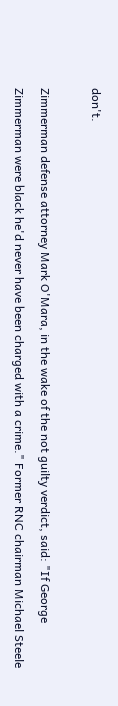don't.

Zimmerman defense attorney Mark O'Mara, in the wake of the not guilty verdict, said: "If George Zimmerman were black he'd never have been charged with a crime." Former RNC chairman Michael Steele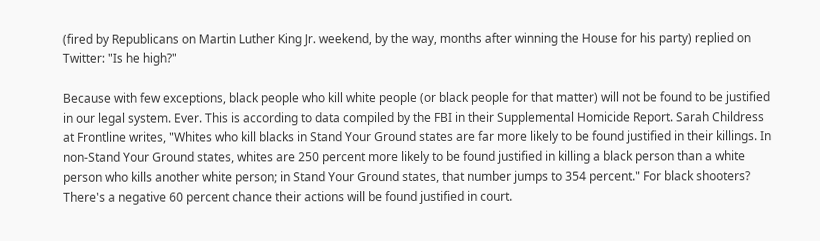(fired by Republicans on Martin Luther King Jr. weekend, by the way, months after winning the House for his party) replied on Twitter: "Is he high?"

Because with few exceptions, black people who kill white people (or black people for that matter) will not be found to be justified in our legal system. Ever. This is according to data compiled by the FBI in their Supplemental Homicide Report. Sarah Childress at Frontline writes, "Whites who kill blacks in Stand Your Ground states are far more likely to be found justified in their killings. In non-Stand Your Ground states, whites are 250 percent more likely to be found justified in killing a black person than a white person who kills another white person; in Stand Your Ground states, that number jumps to 354 percent." For black shooters? There's a negative 60 percent chance their actions will be found justified in court.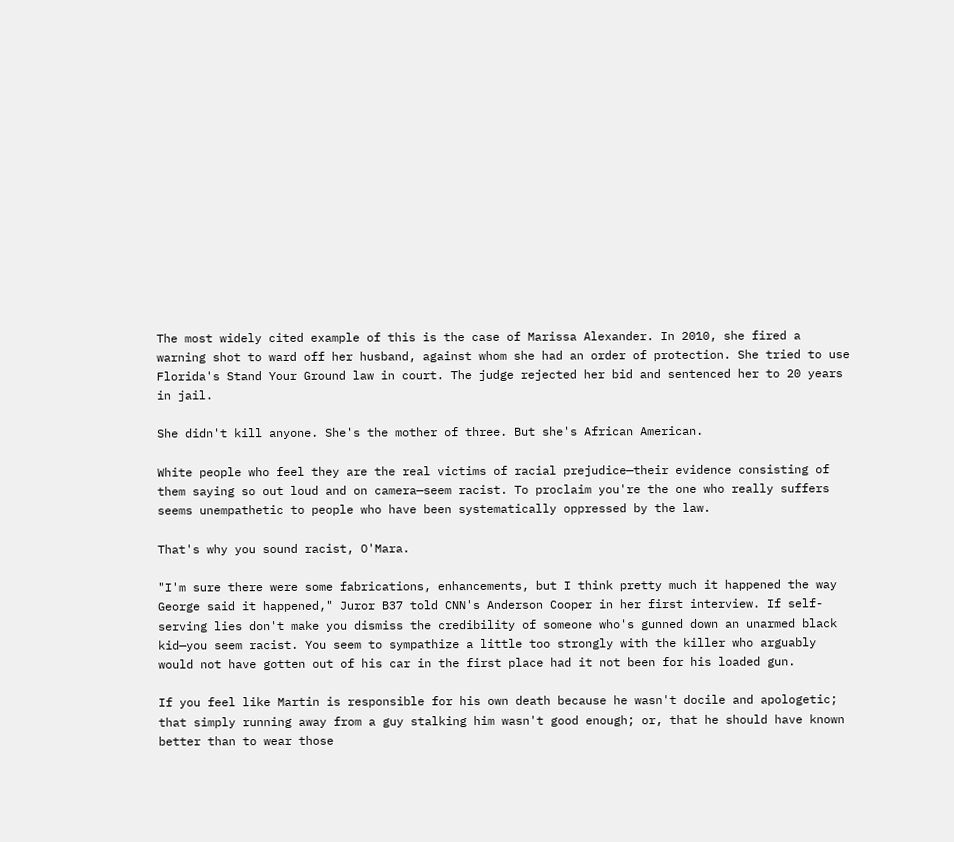The most widely cited example of this is the case of Marissa Alexander. In 2010, she fired a warning shot to ward off her husband, against whom she had an order of protection. She tried to use Florida's Stand Your Ground law in court. The judge rejected her bid and sentenced her to 20 years in jail.

She didn't kill anyone. She's the mother of three. But she's African American.

White people who feel they are the real victims of racial prejudice—their evidence consisting of them saying so out loud and on camera—seem racist. To proclaim you're the one who really suffers seems unempathetic to people who have been systematically oppressed by the law.

That's why you sound racist, O'Mara.

"I'm sure there were some fabrications, enhancements, but I think pretty much it happened the way George said it happened," Juror B37 told CNN's Anderson Cooper in her first interview. If self-serving lies don't make you dismiss the credibility of someone who's gunned down an unarmed black kid—you seem racist. You seem to sympathize a little too strongly with the killer who arguably would not have gotten out of his car in the first place had it not been for his loaded gun.

If you feel like Martin is responsible for his own death because he wasn't docile and apologetic; that simply running away from a guy stalking him wasn't good enough; or, that he should have known better than to wear those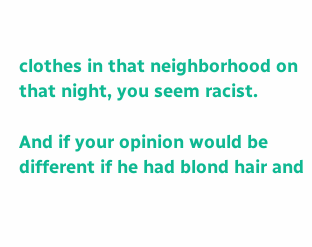clothes in that neighborhood on that night, you seem racist.

And if your opinion would be different if he had blond hair and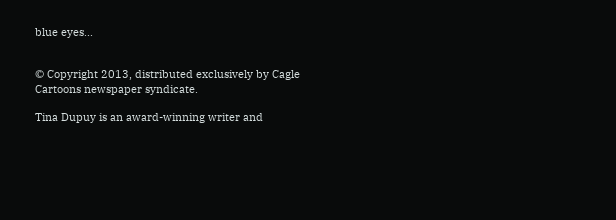blue eyes...


© Copyright 2013, distributed exclusively by Cagle Cartoons newspaper syndicate.

Tina Dupuy is an award-winning writer and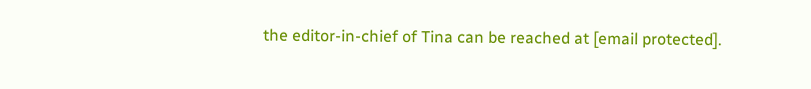the editor-in-chief of Tina can be reached at [email protected].